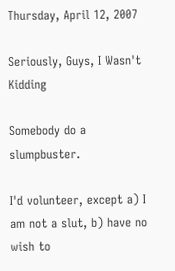Thursday, April 12, 2007

Seriously, Guys, I Wasn't Kidding

Somebody do a slumpbuster.

I'd volunteer, except a) I am not a slut, b) have no wish to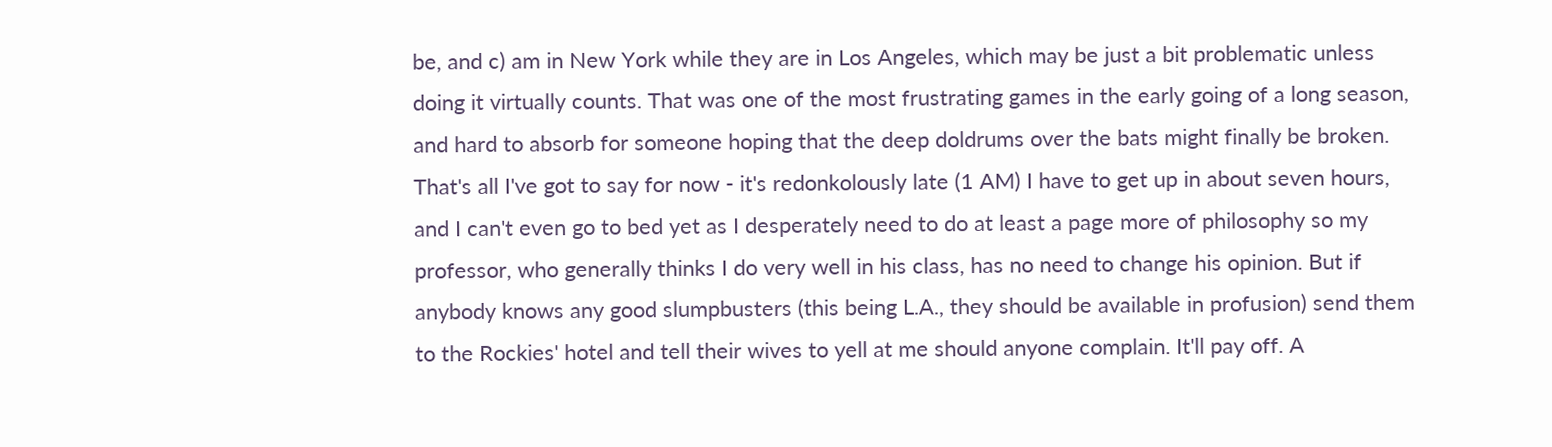be, and c) am in New York while they are in Los Angeles, which may be just a bit problematic unless doing it virtually counts. That was one of the most frustrating games in the early going of a long season, and hard to absorb for someone hoping that the deep doldrums over the bats might finally be broken. That's all I've got to say for now - it's redonkolously late (1 AM) I have to get up in about seven hours, and I can't even go to bed yet as I desperately need to do at least a page more of philosophy so my professor, who generally thinks I do very well in his class, has no need to change his opinion. But if anybody knows any good slumpbusters (this being L.A., they should be available in profusion) send them to the Rockies' hotel and tell their wives to yell at me should anyone complain. It'll pay off. A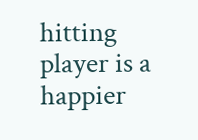hitting player is a happier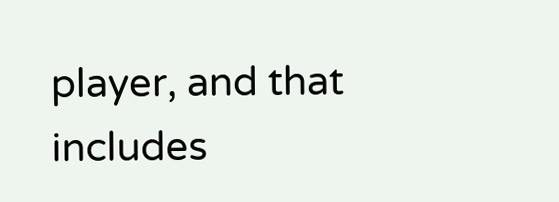player, and that includes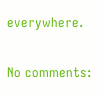everywhere.

No comments: